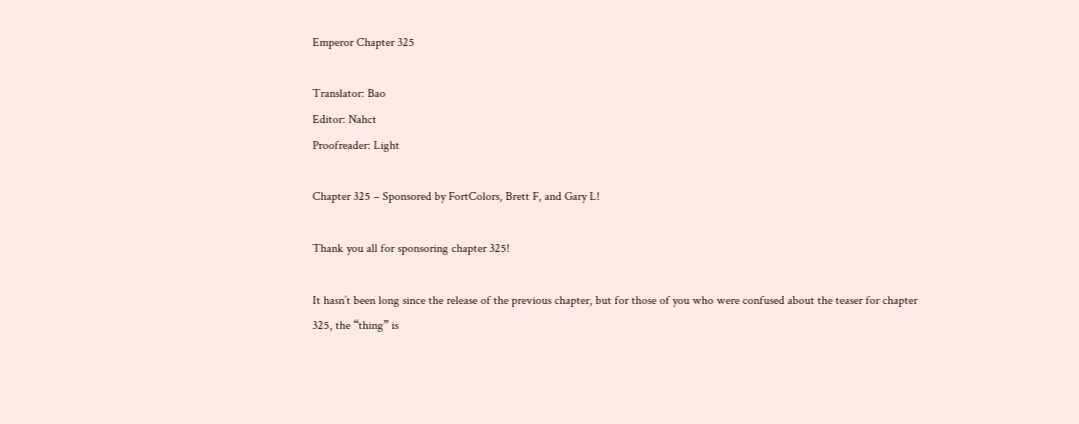Emperor Chapter 325

Translator: Bao
Editor: Nahct
Proofreader: Light

Chapter 325 – Sponsored by FortColors, Brett F, and Gary L!

Thank you all for sponsoring chapter 325!

It hasn’t been long since the release of the previous chapter, but for those of you who were confused about the teaser for chapter 325, the “thing” is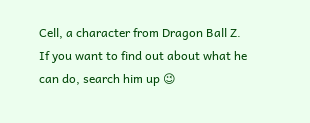Cell, a character from Dragon Ball Z. If you want to find out about what he can do, search him up 😉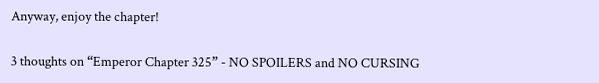Anyway, enjoy the chapter!

3 thoughts on “Emperor Chapter 325” - NO SPOILERS and NO CURSING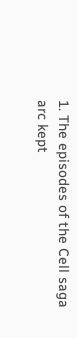1. The episodes of the Cell saga arc kept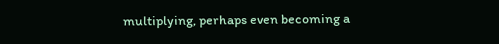multiplying, perhaps even becoming a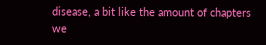disease, a bit like the amount of chapters we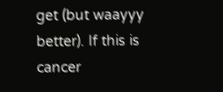get (but waayyy better). If this is cancer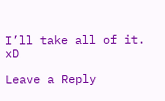I’ll take all of it. xD

Leave a Reply